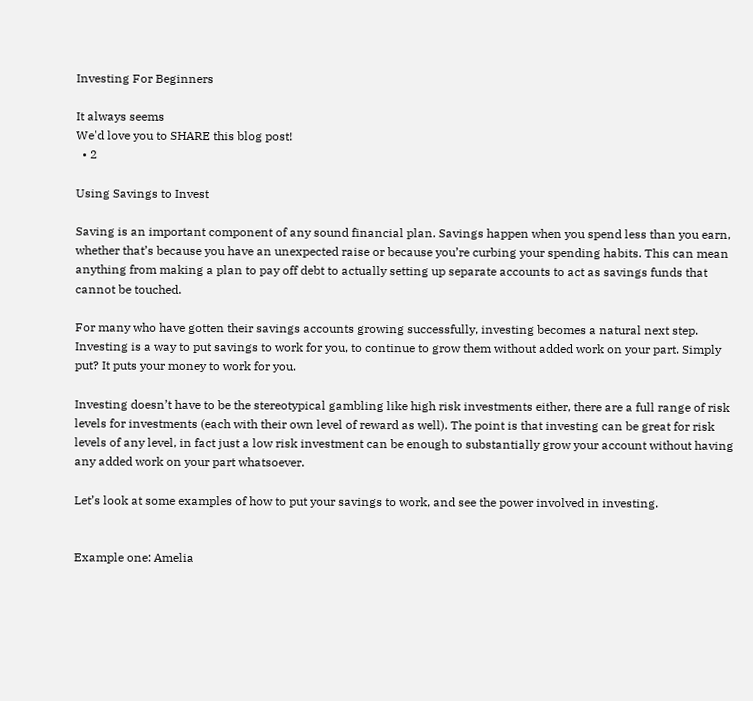Investing For Beginners

It always seems
We'd love you to SHARE this blog post!
  • 2

Using Savings to Invest

Saving is an important component of any sound financial plan. Savings happen when you spend less than you earn, whether that’s because you have an unexpected raise or because you’re curbing your spending habits. This can mean anything from making a plan to pay off debt to actually setting up separate accounts to act as savings funds that cannot be touched.

For many who have gotten their savings accounts growing successfully, investing becomes a natural next step. Investing is a way to put savings to work for you, to continue to grow them without added work on your part. Simply put? It puts your money to work for you.

Investing doesn’t have to be the stereotypical gambling like high risk investments either, there are a full range of risk levels for investments (each with their own level of reward as well). The point is that investing can be great for risk levels of any level, in fact just a low risk investment can be enough to substantially grow your account without having any added work on your part whatsoever.

Let’s look at some examples of how to put your savings to work, and see the power involved in investing.


Example one: Amelia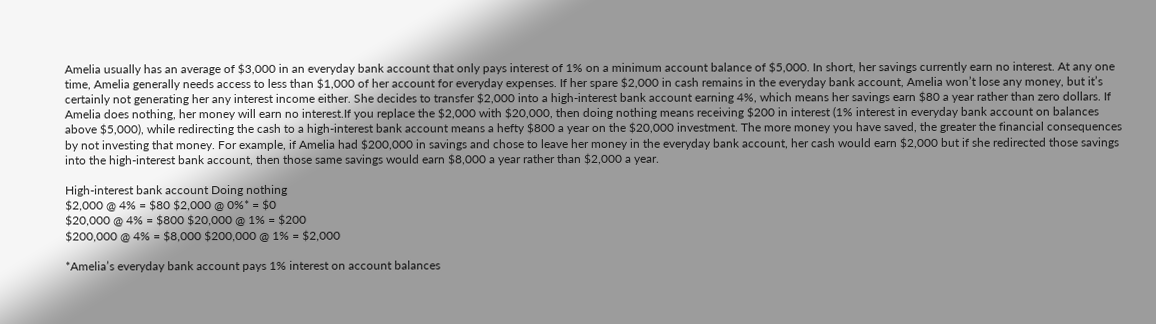Amelia usually has an average of $3,000 in an everyday bank account that only pays interest of 1% on a minimum account balance of $5,000. In short, her savings currently earn no interest. At any one time, Amelia generally needs access to less than $1,000 of her account for everyday expenses. If her spare $2,000 in cash remains in the everyday bank account, Amelia won’t lose any money, but it’s certainly not generating her any interest income either. She decides to transfer $2,000 into a high-interest bank account earning 4%, which means her savings earn $80 a year rather than zero dollars. If Amelia does nothing, her money will earn no interest.If you replace the $2,000 with $20,000, then doing nothing means receiving $200 in interest (1% interest in everyday bank account on balances above $5,000), while redirecting the cash to a high-interest bank account means a hefty $800 a year on the $20,000 investment. The more money you have saved, the greater the financial consequences by not investing that money. For example, if Amelia had $200,000 in savings and chose to leave her money in the everyday bank account, her cash would earn $2,000 but if she redirected those savings into the high-interest bank account, then those same savings would earn $8,000 a year rather than $2,000 a year.

High-interest bank account Doing nothing
$2,000 @ 4% = $80 $2,000 @ 0%* = $0
$20,000 @ 4% = $800 $20,000 @ 1% = $200
$200,000 @ 4% = $8,000 $200,000 @ 1% = $2,000

*Amelia’s everyday bank account pays 1% interest on account balances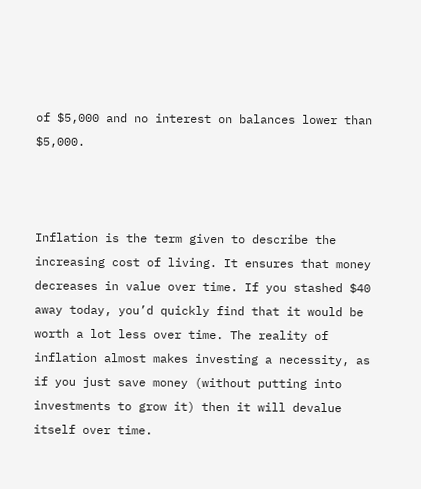of $5,000 and no interest on balances lower than $5,000.



Inflation is the term given to describe the increasing cost of living. It ensures that money decreases in value over time. If you stashed $40 away today, you’d quickly find that it would be worth a lot less over time. The reality of inflation almost makes investing a necessity, as if you just save money (without putting into investments to grow it) then it will devalue itself over time.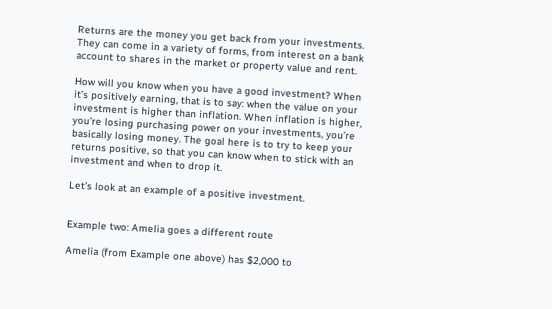Returns are the money you get back from your investments. They can come in a variety of forms, from interest on a bank account to shares in the market or property value and rent.

How will you know when you have a good investment? When it’s positively earning, that is to say: when the value on your investment is higher than inflation. When inflation is higher, you’re losing purchasing power on your investments, you’re basically losing money. The goal here is to try to keep your returns positive, so that you can know when to stick with an investment and when to drop it.

Let’s look at an example of a positive investment.


Example two: Amelia goes a different route

Amelia (from Example one above) has $2,000 to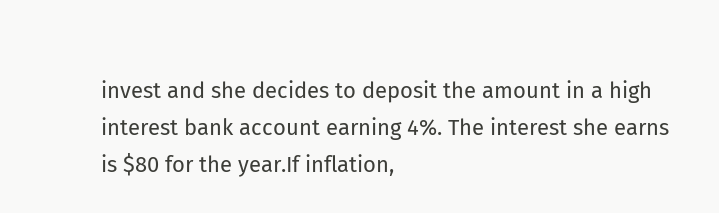invest and she decides to deposit the amount in a high interest bank account earning 4%. The interest she earns is $80 for the year.If inflation,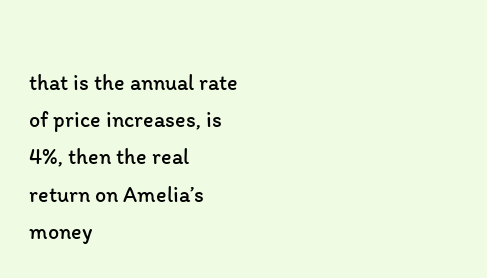that is the annual rate of price increases, is 4%, then the real return on Amelia’s money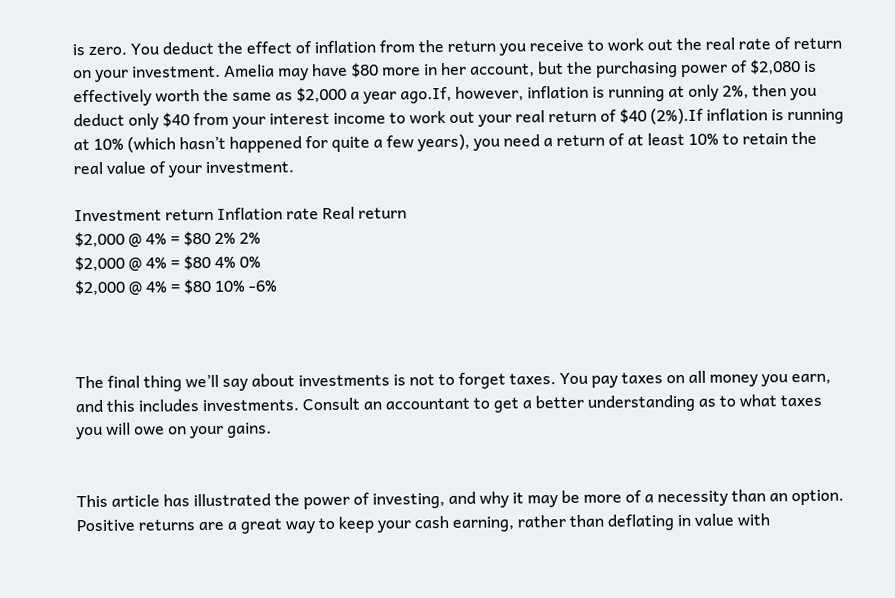is zero. You deduct the effect of inflation from the return you receive to work out the real rate of return on your investment. Amelia may have $80 more in her account, but the purchasing power of $2,080 is effectively worth the same as $2,000 a year ago.If, however, inflation is running at only 2%, then you deduct only $40 from your interest income to work out your real return of $40 (2%).If inflation is running at 10% (which hasn’t happened for quite a few years), you need a return of at least 10% to retain the real value of your investment.

Investment return Inflation rate Real return
$2,000 @ 4% = $80 2% 2%
$2,000 @ 4% = $80 4% 0%
$2,000 @ 4% = $80 10% -6%



The final thing we’ll say about investments is not to forget taxes. You pay taxes on all money you earn, and this includes investments. Consult an accountant to get a better understanding as to what taxes you will owe on your gains.


This article has illustrated the power of investing, and why it may be more of a necessity than an option. Positive returns are a great way to keep your cash earning, rather than deflating in value with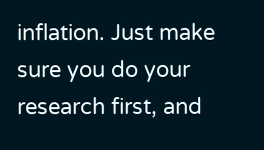inflation. Just make sure you do your research first, and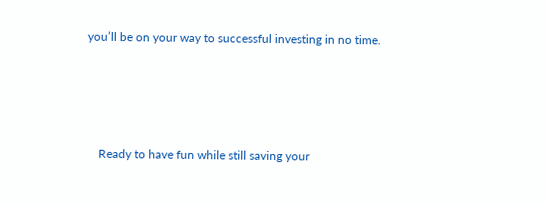you’ll be on your way to successful investing in no time.




    Ready to have fun while still saving your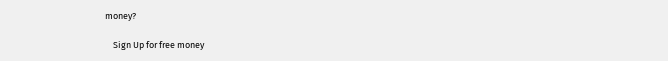money?

    Sign Up for free money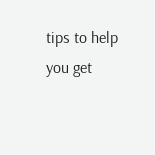tips to help you get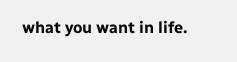what you want in life.